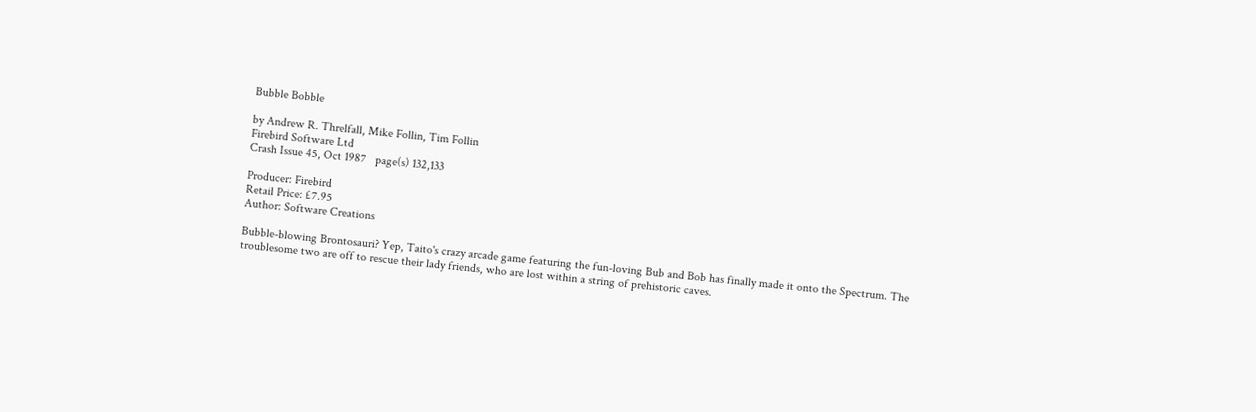Bubble Bobble

by Andrew R. Threlfall, Mike Follin, Tim Follin
Firebird Software Ltd
Crash Issue 45, Oct 1987   page(s) 132,133

Producer: Firebird
Retail Price: £7.95
Author: Software Creations

Bubble-blowing Brontosauri? Yep, Taito's crazy arcade game featuring the fun-loving Bub and Bob has finally made it onto the Spectrum. The troublesome two are off to rescue their lady friends, who are lost within a string of prehistoric caves.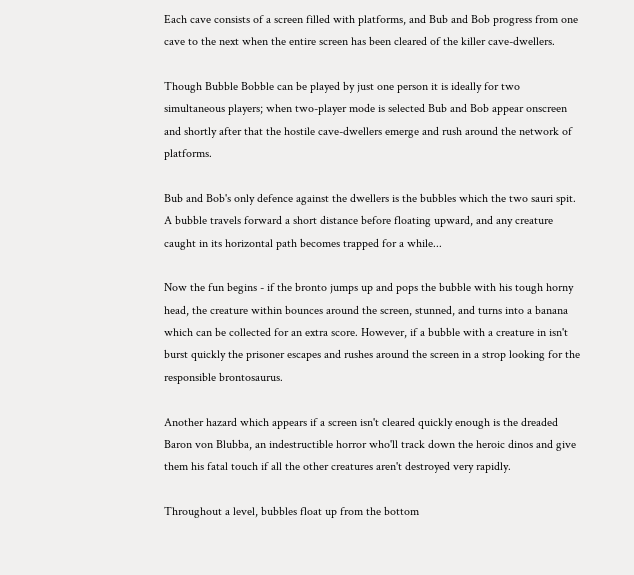Each cave consists of a screen filled with platforms, and Bub and Bob progress from one cave to the next when the entire screen has been cleared of the killer cave-dwellers.

Though Bubble Bobble can be played by just one person it is ideally for two simultaneous players; when two-player mode is selected Bub and Bob appear onscreen and shortly after that the hostile cave-dwellers emerge and rush around the network of platforms.

Bub and Bob's only defence against the dwellers is the bubbles which the two sauri spit. A bubble travels forward a short distance before floating upward, and any creature caught in its horizontal path becomes trapped for a while...

Now the fun begins - if the bronto jumps up and pops the bubble with his tough horny head, the creature within bounces around the screen, stunned, and turns into a banana which can be collected for an extra score. However, if a bubble with a creature in isn't burst quickly the prisoner escapes and rushes around the screen in a strop looking for the responsible brontosaurus.

Another hazard which appears if a screen isn't cleared quickly enough is the dreaded Baron von Blubba, an indestructible horror who'll track down the heroic dinos and give them his fatal touch if all the other creatures aren't destroyed very rapidly.

Throughout a level, bubbles float up from the bottom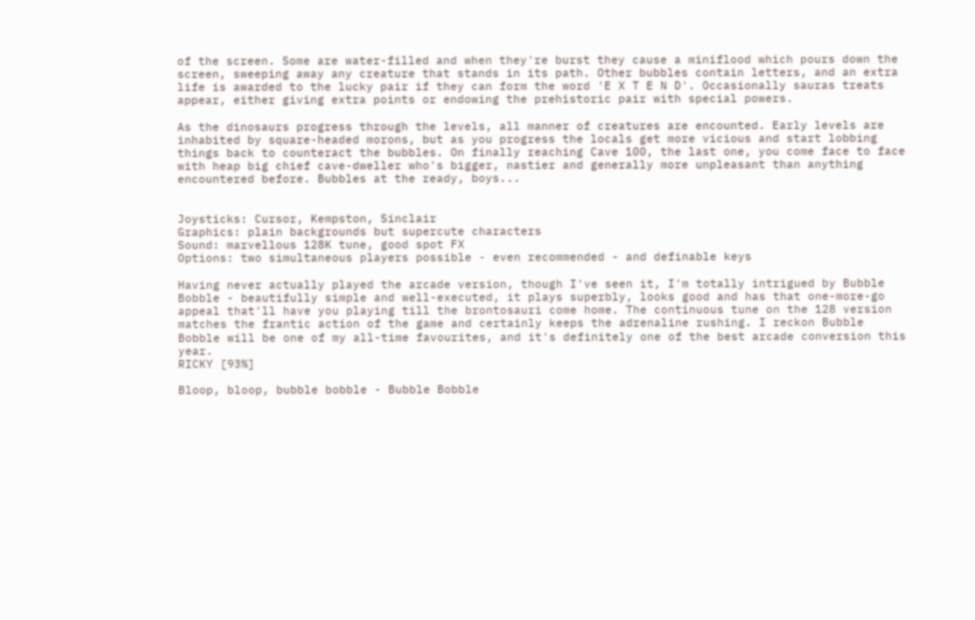of the screen. Some are water-filled and when they're burst they cause a miniflood which pours down the screen, sweeping away any creature that stands in its path. Other bubbles contain letters, and an extra life is awarded to the lucky pair if they can form the word 'E X T E N D'. Occasionally sauras treats appear, either giving extra points or endowing the prehistoric pair with special powers.

As the dinosaurs progress through the levels, all manner of creatures are encounted. Early levels are inhabited by square-headed morons, but as you progress the locals get more vicious and start lobbing things back to counteract the bubbles. On finally reaching Cave 100, the last one, you come face to face with heap big chief cave-dweller who's bigger, nastier and generally more unpleasant than anything encountered before. Bubbles at the ready, boys...


Joysticks: Cursor, Kempston, Sinclair
Graphics: plain backgrounds but supercute characters
Sound: marvellous 128K tune, good spot FX
Options: two simultaneous players possible - even recommended - and definable keys

Having never actually played the arcade version, though I've seen it, I'm totally intrigued by Bubble Bobble - beautifully simple and well-executed, it plays superbly, looks good and has that one-more-go appeal that'll have you playing till the brontosauri come home. The continuous tune on the 128 version matches the frantic action of the game and certainly keeps the adrenaline rushing. I reckon Bubble Bobble will be one of my all-time favourites, and it's definitely one of the best arcade conversion this year.
RICKY [93%]

Bloop, bloop, bubble bobble - Bubble Bobble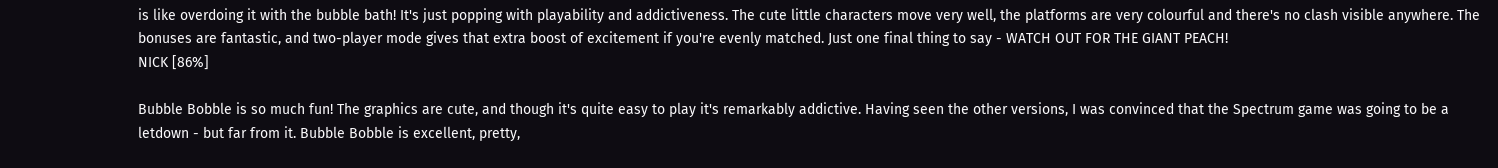is like overdoing it with the bubble bath! It's just popping with playability and addictiveness. The cute little characters move very well, the platforms are very colourful and there's no clash visible anywhere. The bonuses are fantastic, and two-player mode gives that extra boost of excitement if you're evenly matched. Just one final thing to say - WATCH OUT FOR THE GIANT PEACH!
NICK [86%]

Bubble Bobble is so much fun! The graphics are cute, and though it's quite easy to play it's remarkably addictive. Having seen the other versions, I was convinced that the Spectrum game was going to be a letdown - but far from it. Bubble Bobble is excellent, pretty,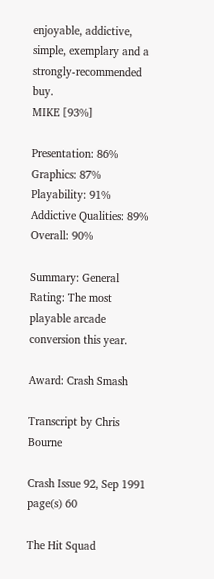enjoyable, addictive, simple, exemplary and a strongly-recommended buy.
MIKE [93%]

Presentation: 86%
Graphics: 87%
Playability: 91%
Addictive Qualities: 89%
Overall: 90%

Summary: General Rating: The most playable arcade conversion this year.

Award: Crash Smash

Transcript by Chris Bourne

Crash Issue 92, Sep 1991   page(s) 60

The Hit Squad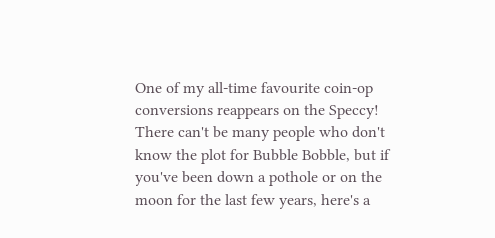One of my all-time favourite coin-op conversions reappears on the Speccy! There can't be many people who don't know the plot for Bubble Bobble, but if you've been down a pothole or on the moon for the last few years, here's a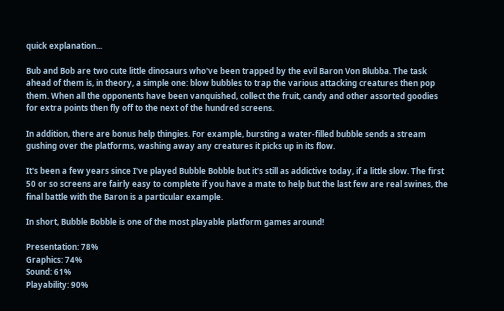quick explanation...

Bub and Bob are two cute little dinosaurs who've been trapped by the evil Baron Von Blubba. The task ahead of them is, in theory, a simple one: blow bubbles to trap the various attacking creatures then pop them. When all the opponents have been vanquished, collect the fruit, candy and other assorted goodies for extra points then fly off to the next of the hundred screens.

In addition, there are bonus help thingies. For example, bursting a water-filled bubble sends a stream gushing over the platforms, washing away any creatures it picks up in its flow.

It's been a few years since I've played Bubble Bobble but it's still as addictive today, if a little slow. The first 50 or so screens are fairly easy to complete if you have a mate to help but the last few are real swines, the final battle with the Baron is a particular example.

In short, Bubble Bobble is one of the most playable platform games around!

Presentation: 78%
Graphics: 74%
Sound: 61%
Playability: 90%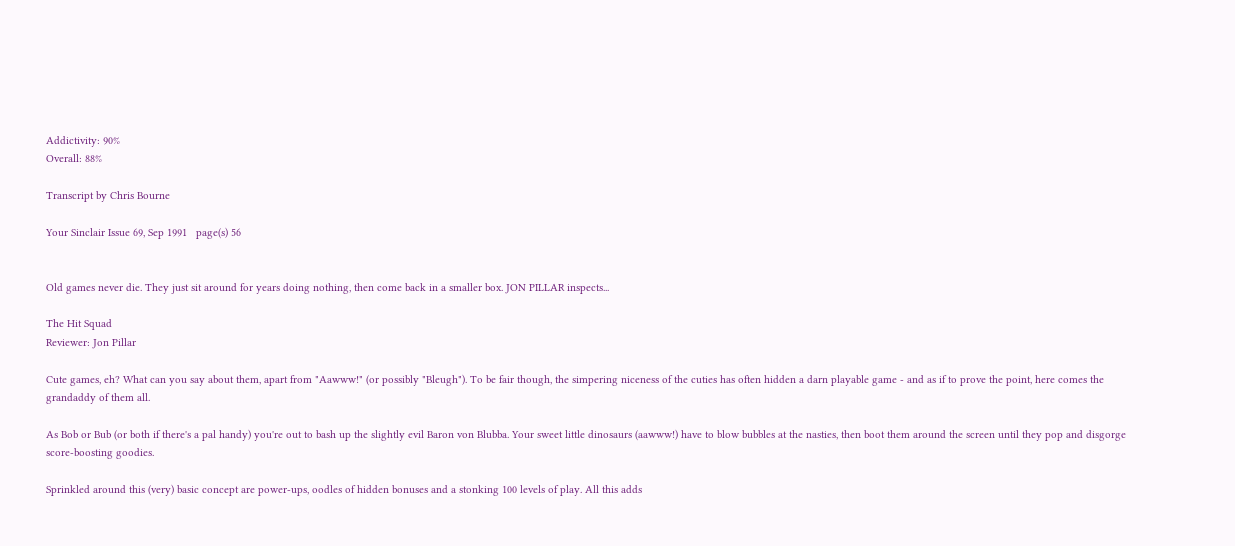Addictivity: 90%
Overall: 88%

Transcript by Chris Bourne

Your Sinclair Issue 69, Sep 1991   page(s) 56


Old games never die. They just sit around for years doing nothing, then come back in a smaller box. JON PILLAR inspects...

The Hit Squad
Reviewer: Jon Pillar

Cute games, eh? What can you say about them, apart from "Aawww!" (or possibly "Bleugh"). To be fair though, the simpering niceness of the cuties has often hidden a darn playable game - and as if to prove the point, here comes the grandaddy of them all.

As Bob or Bub (or both if there's a pal handy) you're out to bash up the slightly evil Baron von Blubba. Your sweet little dinosaurs (aawww!) have to blow bubbles at the nasties, then boot them around the screen until they pop and disgorge score-boosting goodies.

Sprinkled around this (very) basic concept are power-ups, oodles of hidden bonuses and a stonking 100 levels of play. All this adds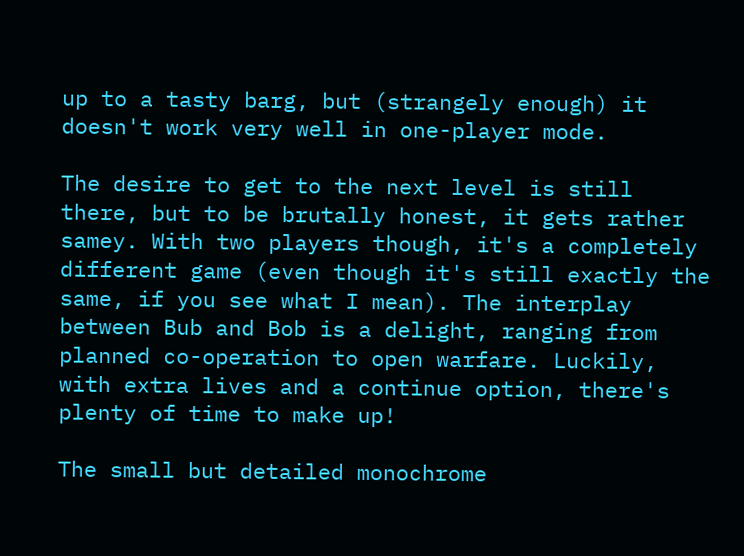up to a tasty barg, but (strangely enough) it doesn't work very well in one-player mode.

The desire to get to the next level is still there, but to be brutally honest, it gets rather samey. With two players though, it's a completely different game (even though it's still exactly the same, if you see what I mean). The interplay between Bub and Bob is a delight, ranging from planned co-operation to open warfare. Luckily, with extra lives and a continue option, there's plenty of time to make up!

The small but detailed monochrome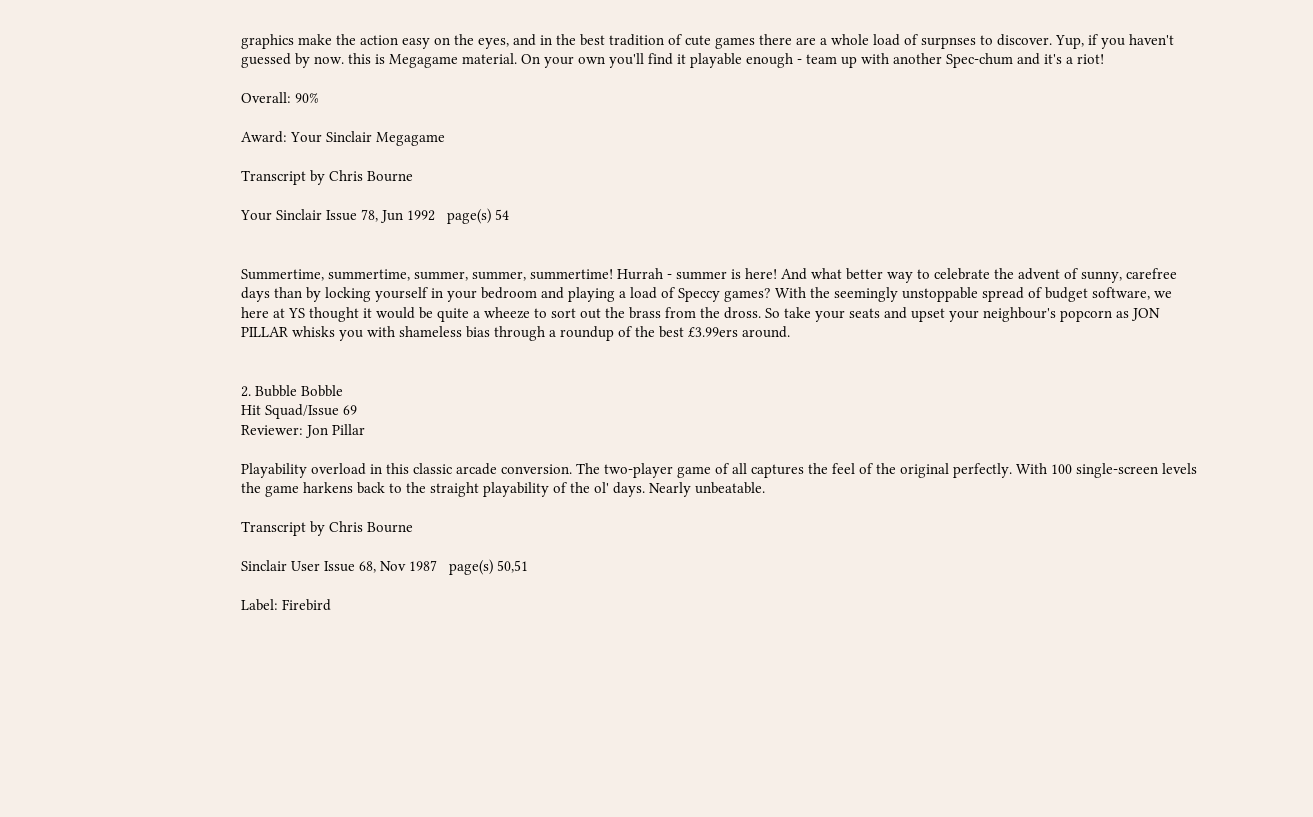graphics make the action easy on the eyes, and in the best tradition of cute games there are a whole load of surpnses to discover. Yup, if you haven't guessed by now. this is Megagame material. On your own you'll find it playable enough - team up with another Spec-chum and it's a riot!

Overall: 90%

Award: Your Sinclair Megagame

Transcript by Chris Bourne

Your Sinclair Issue 78, Jun 1992   page(s) 54


Summertime, summertime, summer, summer, summertime! Hurrah - summer is here! And what better way to celebrate the advent of sunny, carefree days than by locking yourself in your bedroom and playing a load of Speccy games? With the seemingly unstoppable spread of budget software, we here at YS thought it would be quite a wheeze to sort out the brass from the dross. So take your seats and upset your neighbour's popcorn as JON PILLAR whisks you with shameless bias through a roundup of the best £3.99ers around.


2. Bubble Bobble
Hit Squad/Issue 69
Reviewer: Jon Pillar

Playability overload in this classic arcade conversion. The two-player game of all captures the feel of the original perfectly. With 100 single-screen levels the game harkens back to the straight playability of the ol' days. Nearly unbeatable.

Transcript by Chris Bourne

Sinclair User Issue 68, Nov 1987   page(s) 50,51

Label: Firebird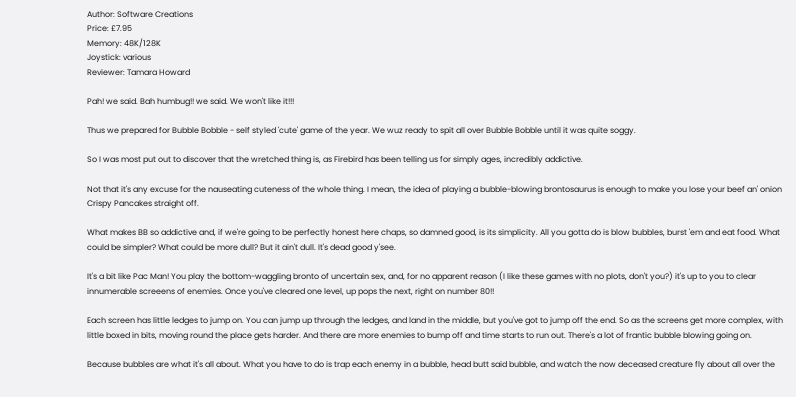Author: Software Creations
Price: £7.95
Memory: 48K/128K
Joystick: various
Reviewer: Tamara Howard

Pah! we said. Bah humbug!! we said. We won't like it!!!

Thus we prepared for Bubble Bobble - self styled 'cute' game of the year. We wuz ready to spit all over Bubble Bobble until it was quite soggy.

So I was most put out to discover that the wretched thing is, as Firebird has been telling us for simply ages, incredibly addictive.

Not that it's any excuse for the nauseating cuteness of the whole thing. I mean, the idea of playing a bubble-blowing brontosaurus is enough to make you lose your beef an' onion Crispy Pancakes straight off.

What makes BB so addictive and, if we're going to be perfectly honest here chaps, so damned good, is its simplicity. All you gotta do is blow bubbles, burst 'em and eat food. What could be simpler? What could be more dull? But it ain't dull. It's dead good y'see.

It's a bit like Pac Man! You play the bottom-waggling bronto of uncertain sex, and, for no apparent reason (I like these games with no plots, don't you?) it's up to you to clear innumerable screeens of enemies. Once you've cleared one level, up pops the next, right on number 80!!

Each screen has little ledges to jump on. You can jump up through the ledges, and land in the middle, but you've got to jump off the end. So as the screens get more complex, with little boxed in bits, moving round the place gets harder. And there are more enemies to bump off and time starts to run out. There's a lot of frantic bubble blowing going on.

Because bubbles are what it's all about. What you have to do is trap each enemy in a bubble, head butt said bubble, and watch the now deceased creature fly about all over the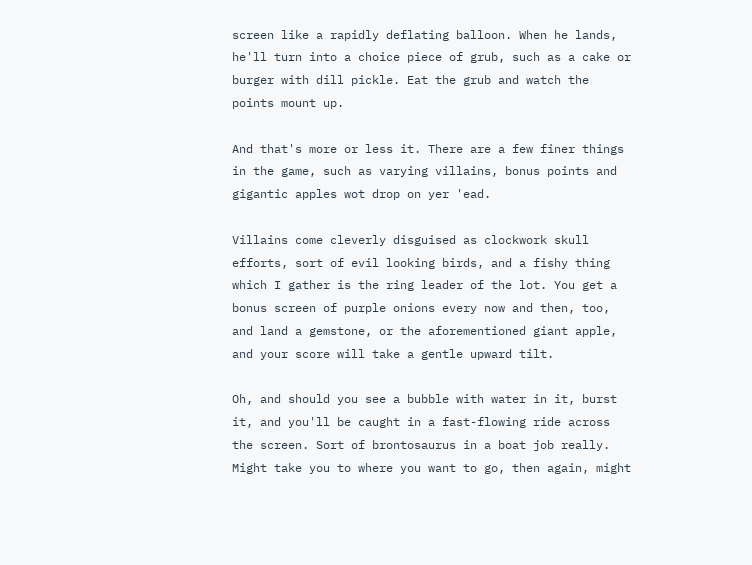screen like a rapidly deflating balloon. When he lands, he'll turn into a choice piece of grub, such as a cake or burger with dill pickle. Eat the grub and watch the points mount up.

And that's more or less it. There are a few finer things in the game, such as varying villains, bonus points and gigantic apples wot drop on yer 'ead.

Villains come cleverly disguised as clockwork skull efforts, sort of evil looking birds, and a fishy thing which I gather is the ring leader of the lot. You get a bonus screen of purple onions every now and then, too, and land a gemstone, or the aforementioned giant apple, and your score will take a gentle upward tilt.

Oh, and should you see a bubble with water in it, burst it, and you'll be caught in a fast-flowing ride across the screen. Sort of brontosaurus in a boat job really. Might take you to where you want to go, then again, might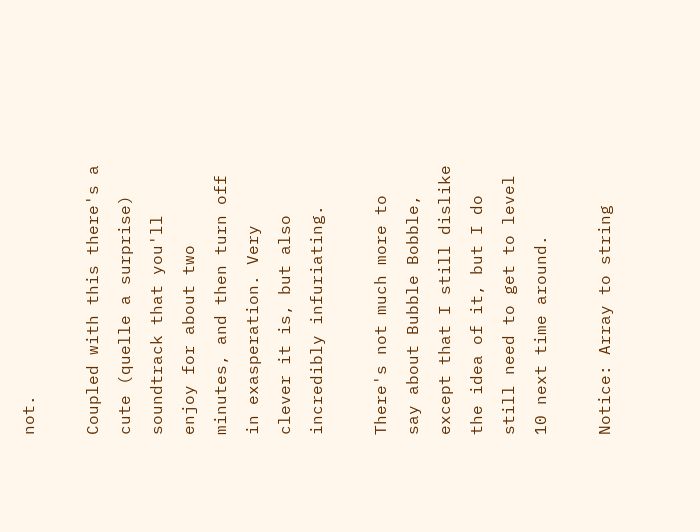not.

Coupled with this there's a cute (quelle a surprise) soundtrack that you'll enjoy for about two minutes, and then turn off in exasperation. Very clever it is, but also incredibly infuriating.

There's not much more to say about Bubble Bobble, except that I still dislike the idea of it, but I do still need to get to level 10 next time around.

Notice: Array to string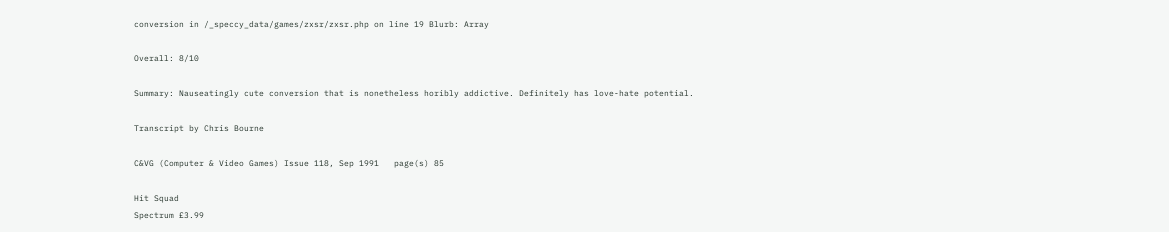conversion in /_speccy_data/games/zxsr/zxsr.php on line 19 Blurb: Array

Overall: 8/10

Summary: Nauseatingly cute conversion that is nonetheless horibly addictive. Definitely has love-hate potential.

Transcript by Chris Bourne

C&VG (Computer & Video Games) Issue 118, Sep 1991   page(s) 85

Hit Squad
Spectrum £3.99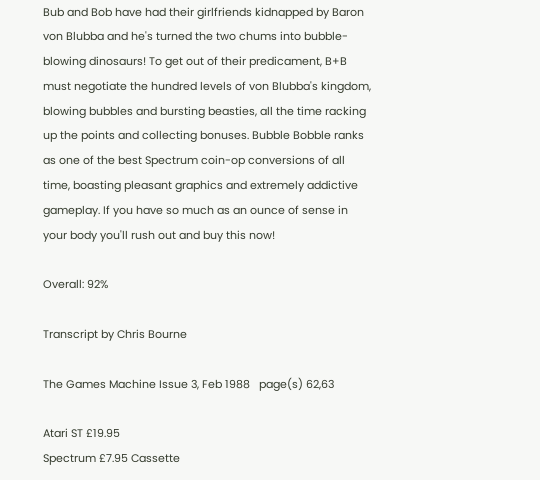Bub and Bob have had their girlfriends kidnapped by Baron von Blubba and he's turned the two chums into bubble-blowing dinosaurs! To get out of their predicament, B+B must negotiate the hundred levels of von Blubba's kingdom, blowing bubbles and bursting beasties, all the time racking up the points and collecting bonuses. Bubble Bobble ranks as one of the best Spectrum coin-op conversions of all time, boasting pleasant graphics and extremely addictive gameplay. If you have so much as an ounce of sense in your body you'll rush out and buy this now!

Overall: 92%

Transcript by Chris Bourne

The Games Machine Issue 3, Feb 1988   page(s) 62,63

Atari ST £19.95
Spectrum £7.95 Cassette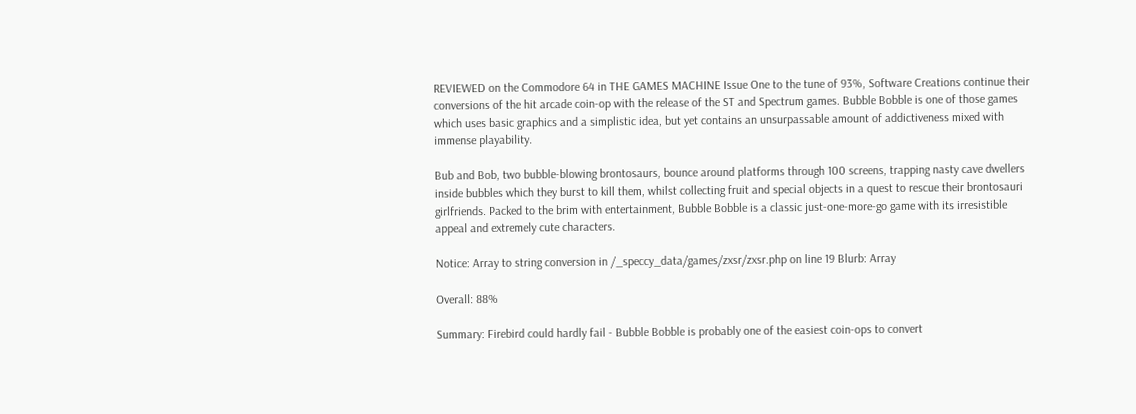REVIEWED on the Commodore 64 in THE GAMES MACHINE Issue One to the tune of 93%, Software Creations continue their conversions of the hit arcade coin-op with the release of the ST and Spectrum games. Bubble Bobble is one of those games which uses basic graphics and a simplistic idea, but yet contains an unsurpassable amount of addictiveness mixed with immense playability.

Bub and Bob, two bubble-blowing brontosaurs, bounce around platforms through 100 screens, trapping nasty cave dwellers inside bubbles which they burst to kill them, whilst collecting fruit and special objects in a quest to rescue their brontosauri girlfriends. Packed to the brim with entertainment, Bubble Bobble is a classic just-one-more-go game with its irresistible appeal and extremely cute characters.

Notice: Array to string conversion in /_speccy_data/games/zxsr/zxsr.php on line 19 Blurb: Array

Overall: 88%

Summary: Firebird could hardly fail - Bubble Bobble is probably one of the easiest coin-ops to convert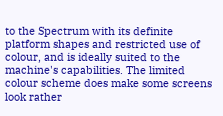to the Spectrum with its definite platform shapes and restricted use of colour, and is ideally suited to the machine's capabilities. The limited colour scheme does make some screens look rather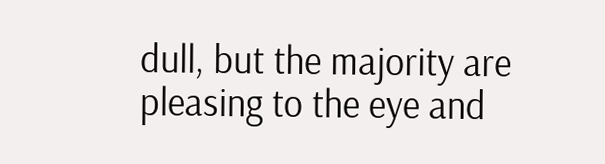dull, but the majority are pleasing to the eye and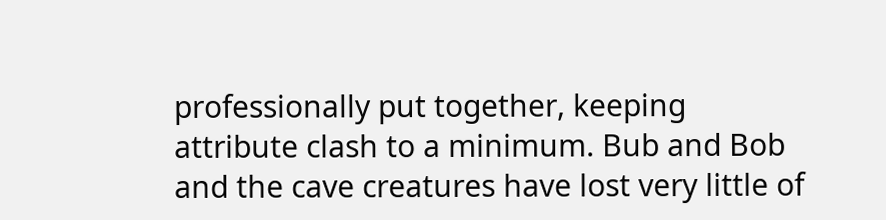professionally put together, keeping attribute clash to a minimum. Bub and Bob and the cave creatures have lost very little of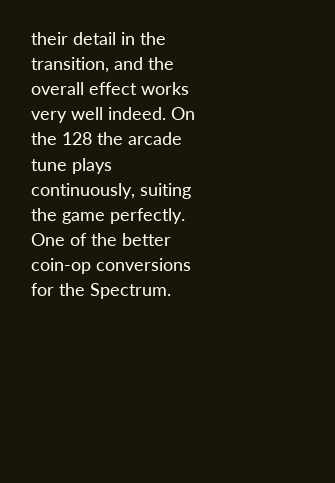their detail in the transition, and the overall effect works very well indeed. On the 128 the arcade tune plays continuously, suiting the game perfectly. One of the better coin-op conversions for the Spectrum.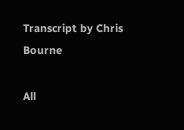Transcript by Chris Bourne

All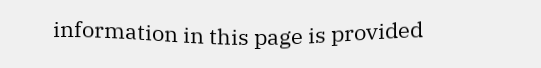information in this page is provided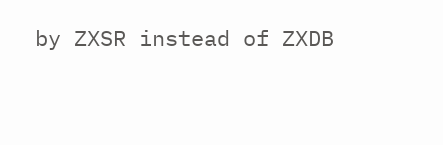by ZXSR instead of ZXDB